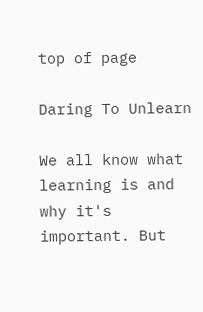top of page

Daring To Unlearn

We all know what learning is and why it's important. But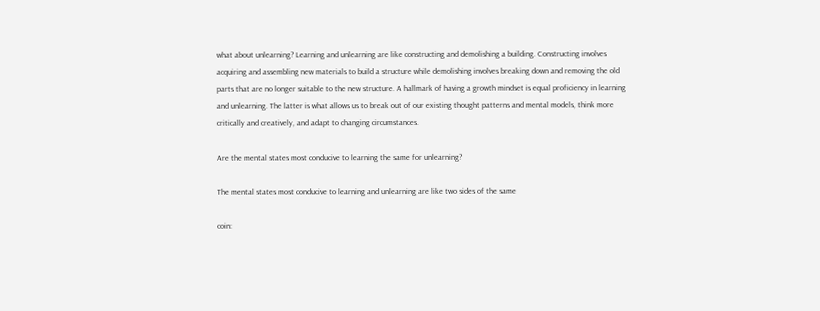what about unlearning? Learning and unlearning are like constructing and demolishing a building. Constructing involves acquiring and assembling new materials to build a structure while demolishing involves breaking down and removing the old parts that are no longer suitable to the new structure. A hallmark of having a growth mindset is equal proficiency in learning and unlearning. The latter is what allows us to break out of our existing thought patterns and mental models, think more critically and creatively, and adapt to changing circumstances.

Are the mental states most conducive to learning the same for unlearning?

The mental states most conducive to learning and unlearning are like two sides of the same

coin: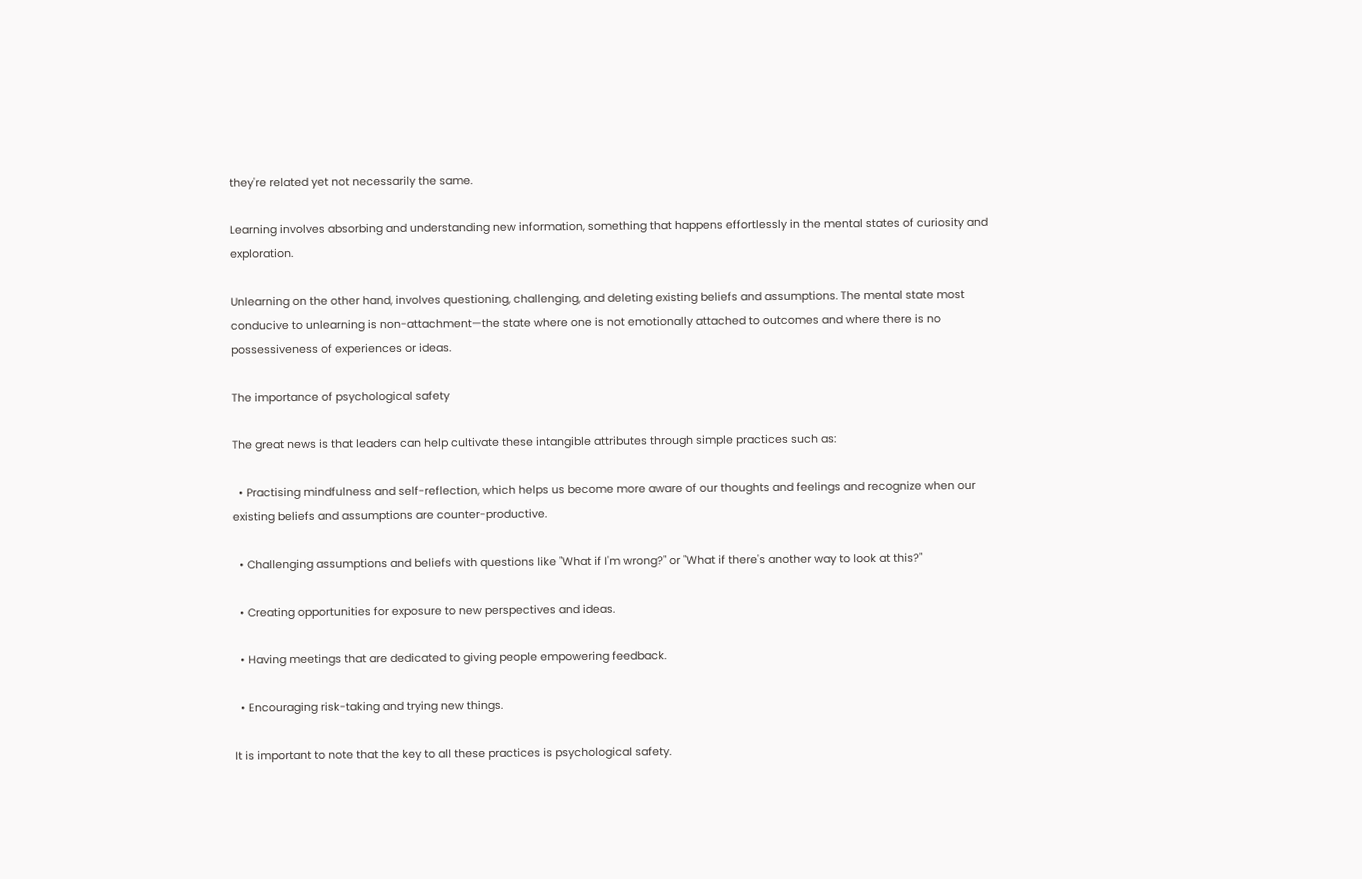they're related yet not necessarily the same.

Learning involves absorbing and understanding new information, something that happens effortlessly in the mental states of curiosity and exploration.

Unlearning on the other hand, involves questioning, challenging, and deleting existing beliefs and assumptions. The mental state most conducive to unlearning is non-attachment—the state where one is not emotionally attached to outcomes and where there is no possessiveness of experiences or ideas.

The importance of psychological safety

The great news is that leaders can help cultivate these intangible attributes through simple practices such as:

  • Practising mindfulness and self-reflection, which helps us become more aware of our thoughts and feelings and recognize when our existing beliefs and assumptions are counter-productive.

  • Challenging assumptions and beliefs with questions like "What if I'm wrong?" or "What if there's another way to look at this?"

  • Creating opportunities for exposure to new perspectives and ideas.

  • Having meetings that are dedicated to giving people empowering feedback.

  • Encouraging risk-taking and trying new things.

It is important to note that the key to all these practices is psychological safety.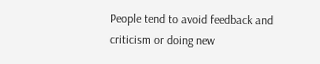People tend to avoid feedback and criticism or doing new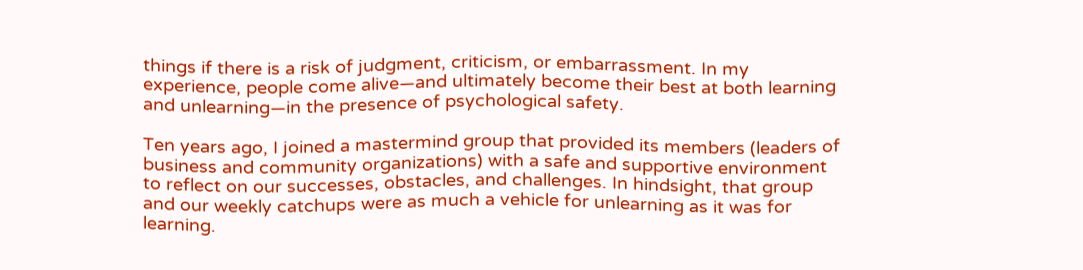things if there is a risk of judgment, criticism, or embarrassment. In my experience, people come alive—and ultimately become their best at both learning and unlearning—in the presence of psychological safety.

Ten years ago, I joined a mastermind group that provided its members (leaders of business and community organizations) with a safe and supportive environment to reflect on our successes, obstacles, and challenges. In hindsight, that group and our weekly catchups were as much a vehicle for unlearning as it was for learning.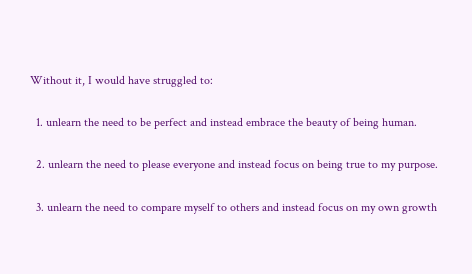Without it, I would have struggled to:

  1. unlearn the need to be perfect and instead embrace the beauty of being human.

  2. unlearn the need to please everyone and instead focus on being true to my purpose.

  3. unlearn the need to compare myself to others and instead focus on my own growth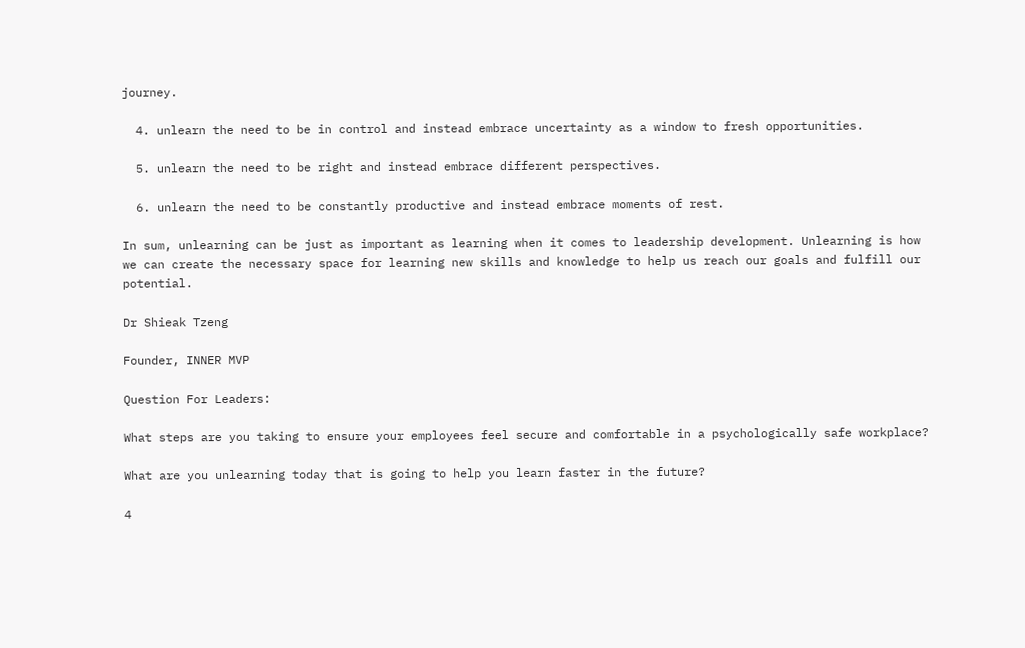journey.

  4. unlearn the need to be in control and instead embrace uncertainty as a window to fresh opportunities.

  5. unlearn the need to be right and instead embrace different perspectives.

  6. unlearn the need to be constantly productive and instead embrace moments of rest.

In sum, unlearning can be just as important as learning when it comes to leadership development. Unlearning is how we can create the necessary space for learning new skills and knowledge to help us reach our goals and fulfill our potential.

Dr Shieak Tzeng

Founder, INNER MVP

Question For Leaders:

What steps are you taking to ensure your employees feel secure and comfortable in a psychologically safe workplace?

What are you unlearning today that is going to help you learn faster in the future?

4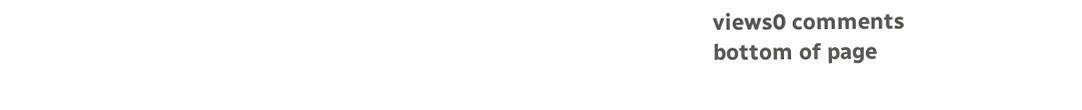views0 comments
bottom of page